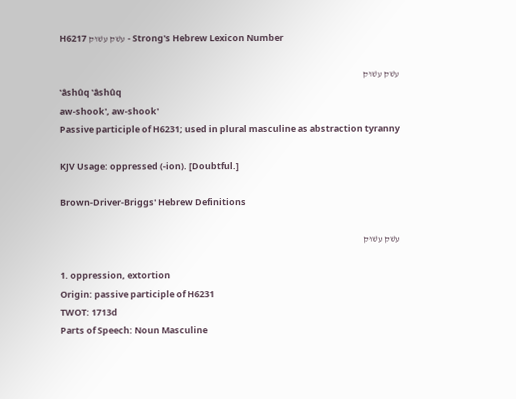H6217 עשׁק עשׁוּק - Strong's Hebrew Lexicon Number

עשׁק עשׁוּק
‛âshûq ‛âshûq
aw-shook', aw-shook'
Passive participle of H6231; used in plural masculine as abstraction tyranny

KJV Usage: oppressed (-ion). [Doubtful.]

Brown-Driver-Briggs' Hebrew Definitions

עשׁק עשׁוּק

1. oppression, extortion
Origin: passive participle of H6231
TWOT: 1713d
Parts of Speech: Noun Masculine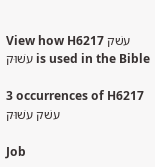View how H6217 עשׁק עשׁוּק is used in the Bible

3 occurrences of H6217 עשׁק עשׁוּק

Job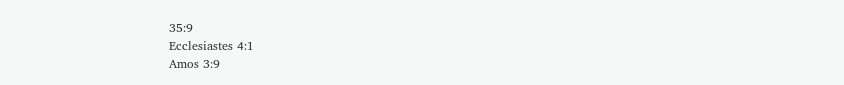35:9
Ecclesiastes 4:1
Amos 3:9